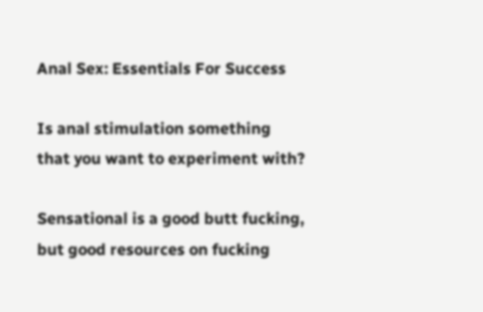Anal Sex: Essentials For Success

Is anal stimulation something that you want to experiment with?

Sensational is a good butt fucking, but good resources on fucking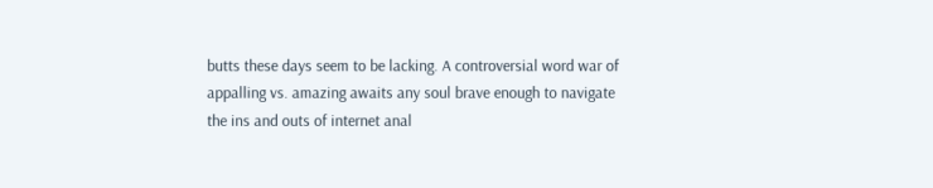butts these days seem to be lacking. A controversial word war of appalling vs. amazing awaits any soul brave enough to navigate the ins and outs of internet anal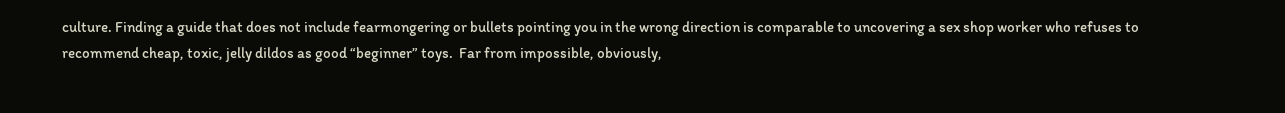culture. Finding a guide that does not include fearmongering or bullets pointing you in the wrong direction is comparable to uncovering a sex shop worker who refuses to recommend cheap, toxic, jelly dildos as good “beginner” toys.  Far from impossible, obviously,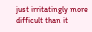just irritatingly more difficult than it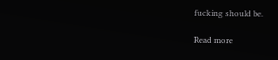fucking should be.

Read more